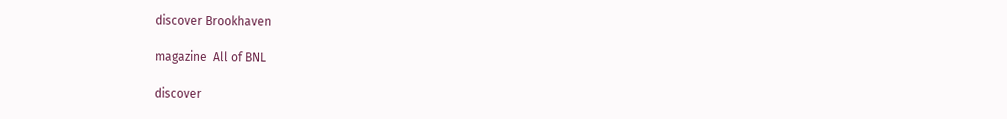discover Brookhaven

magazine  All of BNL

discover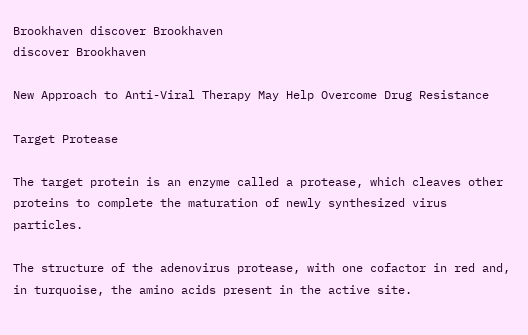Brookhaven discover Brookhaven
discover Brookhaven

New Approach to Anti-Viral Therapy May Help Overcome Drug Resistance

Target Protease

The target protein is an enzyme called a protease, which cleaves other proteins to complete the maturation of newly synthesized virus particles.

The structure of the adenovirus protease, with one cofactor in red and, in turquoise, the amino acids present in the active site.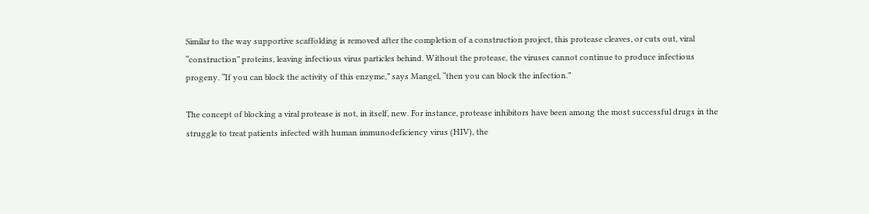Similar to the way supportive scaffolding is removed after the completion of a construction project, this protease cleaves, or cuts out, viral “construction” proteins, leaving infectious virus particles behind. Without the protease, the viruses cannot continue to produce infectious progeny. “If you can block the activity of this enzyme,” says Mangel, “then you can block the infection.”

The concept of blocking a viral protease is not, in itself, new. For instance, protease inhibitors have been among the most successful drugs in the struggle to treat patients infected with human immunodeficiency virus (HIV), the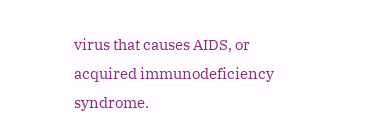virus that causes AIDS, or acquired immunodeficiency syndrome.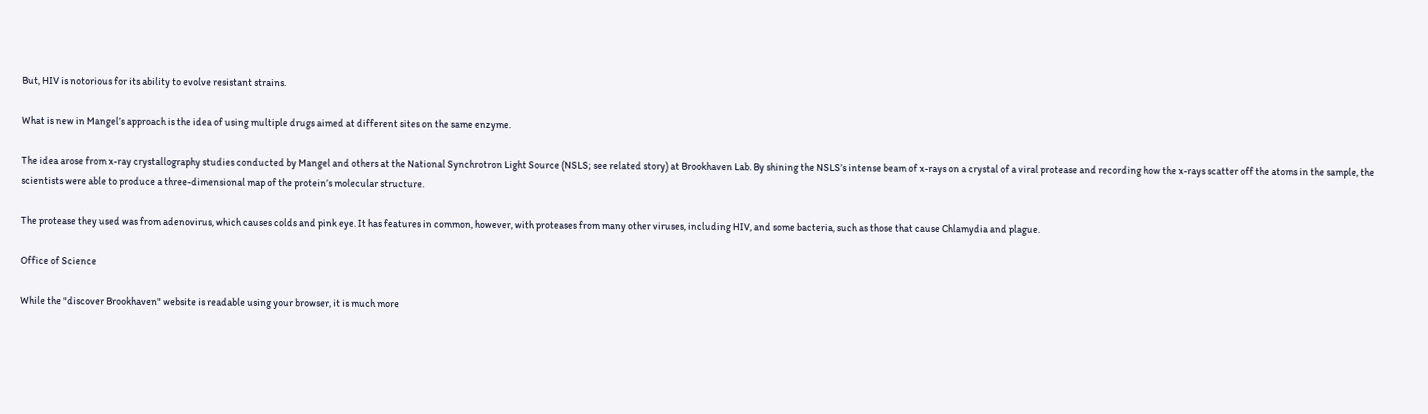But, HIV is notorious for its ability to evolve resistant strains.

What is new in Mangel’s approach is the idea of using multiple drugs aimed at different sites on the same enzyme.

The idea arose from x-ray crystallography studies conducted by Mangel and others at the National Synchrotron Light Source (NSLS; see related story) at Brookhaven Lab. By shining the NSLS’s intense beam of x-rays on a crystal of a viral protease and recording how the x-rays scatter off the atoms in the sample, the scientists were able to produce a three-dimensional map of the protein’s molecular structure.

The protease they used was from adenovirus, which causes colds and pink eye. It has features in common, however, with proteases from many other viruses, including HIV, and some bacteria, such as those that cause Chlamydia and plague.

Office of Science

While the "discover Brookhaven" website is readable using your browser, it is much more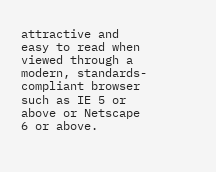attractive and easy to read when viewed through a modern, standards-compliant browser such as IE 5 or above or Netscape 6 or above.